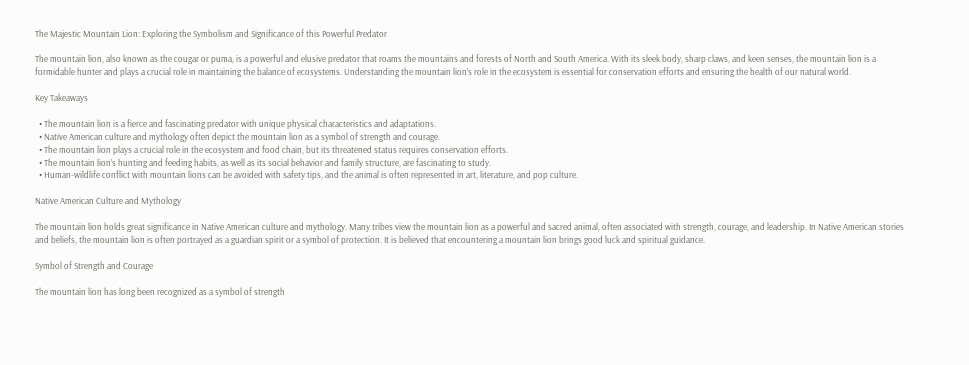The Majestic Mountain Lion: Exploring the Symbolism and Significance of this Powerful Predator

The mountain lion, also known as the cougar or puma, is a powerful and elusive predator that roams the mountains and forests of North and South America. With its sleek body, sharp claws, and keen senses, the mountain lion is a formidable hunter and plays a crucial role in maintaining the balance of ecosystems. Understanding the mountain lion’s role in the ecosystem is essential for conservation efforts and ensuring the health of our natural world.

Key Takeaways

  • The mountain lion is a fierce and fascinating predator with unique physical characteristics and adaptations.
  • Native American culture and mythology often depict the mountain lion as a symbol of strength and courage.
  • The mountain lion plays a crucial role in the ecosystem and food chain, but its threatened status requires conservation efforts.
  • The mountain lion’s hunting and feeding habits, as well as its social behavior and family structure, are fascinating to study.
  • Human-wildlife conflict with mountain lions can be avoided with safety tips, and the animal is often represented in art, literature, and pop culture.

Native American Culture and Mythology

The mountain lion holds great significance in Native American culture and mythology. Many tribes view the mountain lion as a powerful and sacred animal, often associated with strength, courage, and leadership. In Native American stories and beliefs, the mountain lion is often portrayed as a guardian spirit or a symbol of protection. It is believed that encountering a mountain lion brings good luck and spiritual guidance.

Symbol of Strength and Courage

The mountain lion has long been recognized as a symbol of strength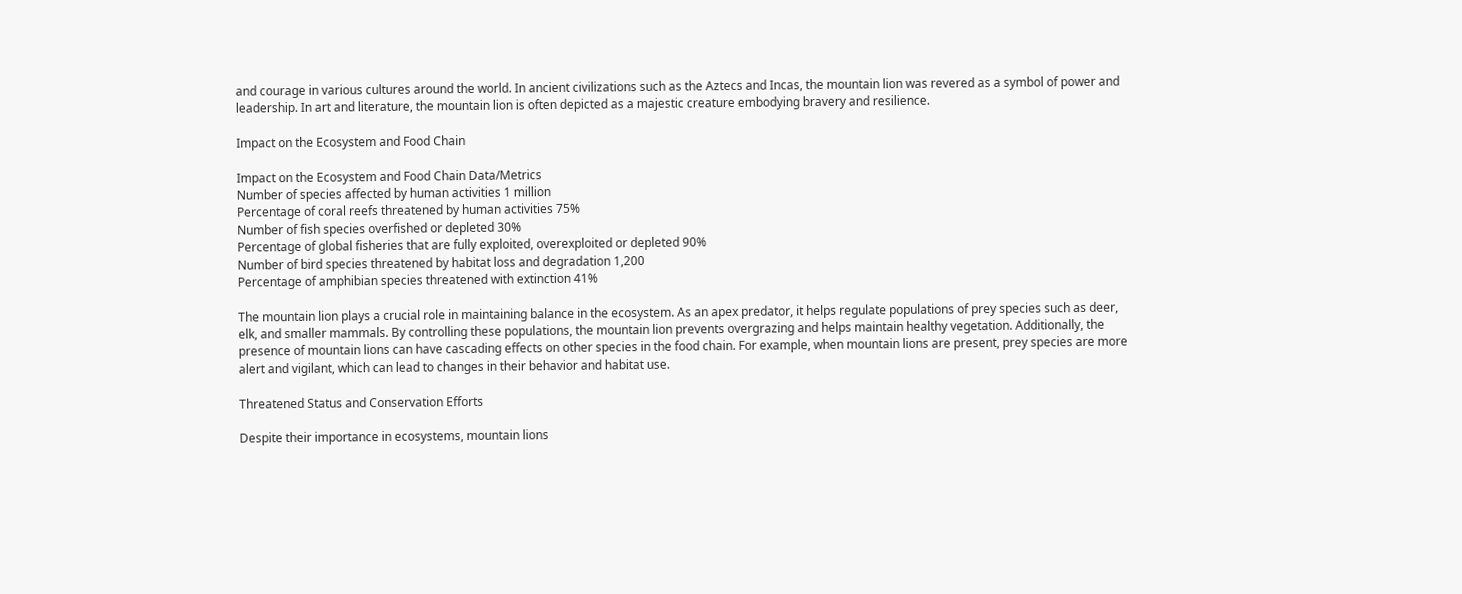and courage in various cultures around the world. In ancient civilizations such as the Aztecs and Incas, the mountain lion was revered as a symbol of power and leadership. In art and literature, the mountain lion is often depicted as a majestic creature embodying bravery and resilience.

Impact on the Ecosystem and Food Chain

Impact on the Ecosystem and Food Chain Data/Metrics
Number of species affected by human activities 1 million
Percentage of coral reefs threatened by human activities 75%
Number of fish species overfished or depleted 30%
Percentage of global fisheries that are fully exploited, overexploited or depleted 90%
Number of bird species threatened by habitat loss and degradation 1,200
Percentage of amphibian species threatened with extinction 41%

The mountain lion plays a crucial role in maintaining balance in the ecosystem. As an apex predator, it helps regulate populations of prey species such as deer, elk, and smaller mammals. By controlling these populations, the mountain lion prevents overgrazing and helps maintain healthy vegetation. Additionally, the presence of mountain lions can have cascading effects on other species in the food chain. For example, when mountain lions are present, prey species are more alert and vigilant, which can lead to changes in their behavior and habitat use.

Threatened Status and Conservation Efforts

Despite their importance in ecosystems, mountain lions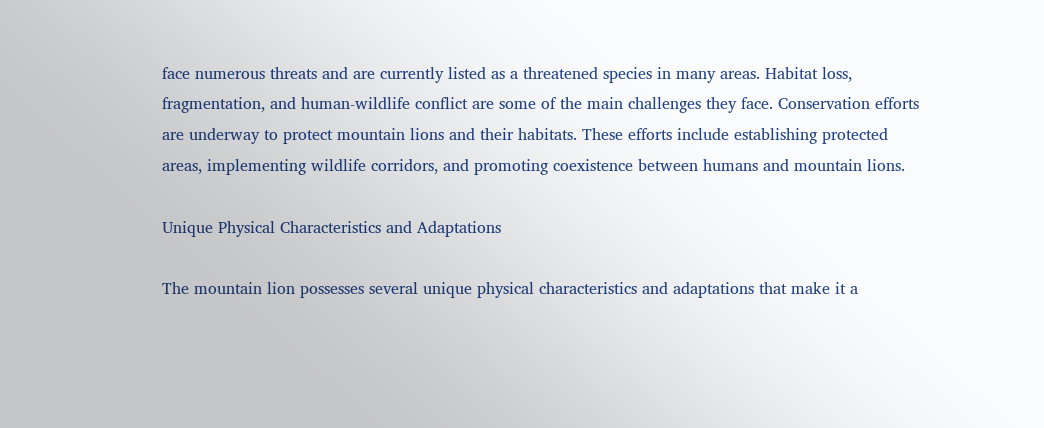face numerous threats and are currently listed as a threatened species in many areas. Habitat loss, fragmentation, and human-wildlife conflict are some of the main challenges they face. Conservation efforts are underway to protect mountain lions and their habitats. These efforts include establishing protected areas, implementing wildlife corridors, and promoting coexistence between humans and mountain lions.

Unique Physical Characteristics and Adaptations

The mountain lion possesses several unique physical characteristics and adaptations that make it a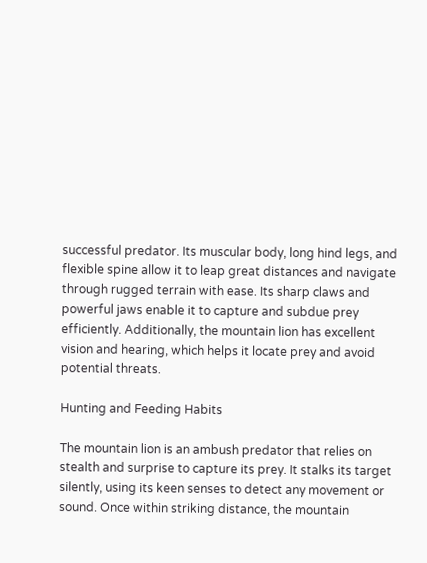successful predator. Its muscular body, long hind legs, and flexible spine allow it to leap great distances and navigate through rugged terrain with ease. Its sharp claws and powerful jaws enable it to capture and subdue prey efficiently. Additionally, the mountain lion has excellent vision and hearing, which helps it locate prey and avoid potential threats.

Hunting and Feeding Habits

The mountain lion is an ambush predator that relies on stealth and surprise to capture its prey. It stalks its target silently, using its keen senses to detect any movement or sound. Once within striking distance, the mountain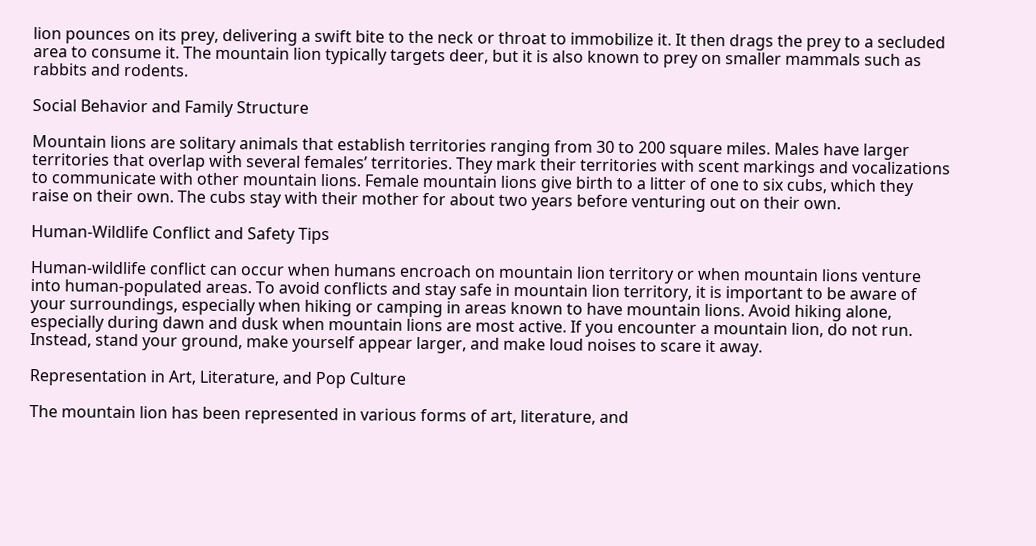lion pounces on its prey, delivering a swift bite to the neck or throat to immobilize it. It then drags the prey to a secluded area to consume it. The mountain lion typically targets deer, but it is also known to prey on smaller mammals such as rabbits and rodents.

Social Behavior and Family Structure

Mountain lions are solitary animals that establish territories ranging from 30 to 200 square miles. Males have larger territories that overlap with several females’ territories. They mark their territories with scent markings and vocalizations to communicate with other mountain lions. Female mountain lions give birth to a litter of one to six cubs, which they raise on their own. The cubs stay with their mother for about two years before venturing out on their own.

Human-Wildlife Conflict and Safety Tips

Human-wildlife conflict can occur when humans encroach on mountain lion territory or when mountain lions venture into human-populated areas. To avoid conflicts and stay safe in mountain lion territory, it is important to be aware of your surroundings, especially when hiking or camping in areas known to have mountain lions. Avoid hiking alone, especially during dawn and dusk when mountain lions are most active. If you encounter a mountain lion, do not run. Instead, stand your ground, make yourself appear larger, and make loud noises to scare it away.

Representation in Art, Literature, and Pop Culture

The mountain lion has been represented in various forms of art, literature, and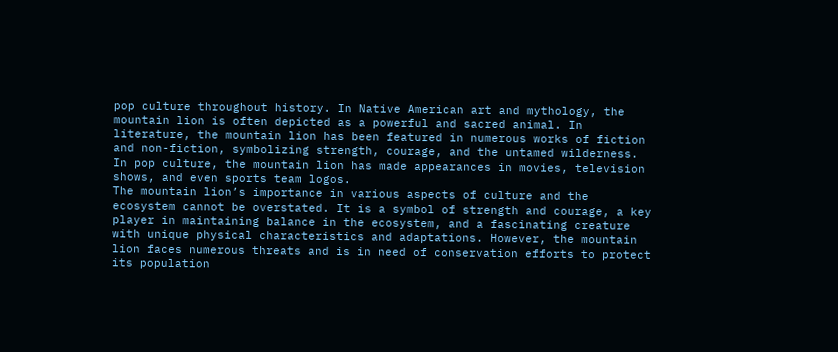pop culture throughout history. In Native American art and mythology, the mountain lion is often depicted as a powerful and sacred animal. In literature, the mountain lion has been featured in numerous works of fiction and non-fiction, symbolizing strength, courage, and the untamed wilderness. In pop culture, the mountain lion has made appearances in movies, television shows, and even sports team logos.
The mountain lion’s importance in various aspects of culture and the ecosystem cannot be overstated. It is a symbol of strength and courage, a key player in maintaining balance in the ecosystem, and a fascinating creature with unique physical characteristics and adaptations. However, the mountain lion faces numerous threats and is in need of conservation efforts to protect its population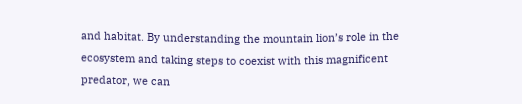and habitat. By understanding the mountain lion’s role in the ecosystem and taking steps to coexist with this magnificent predator, we can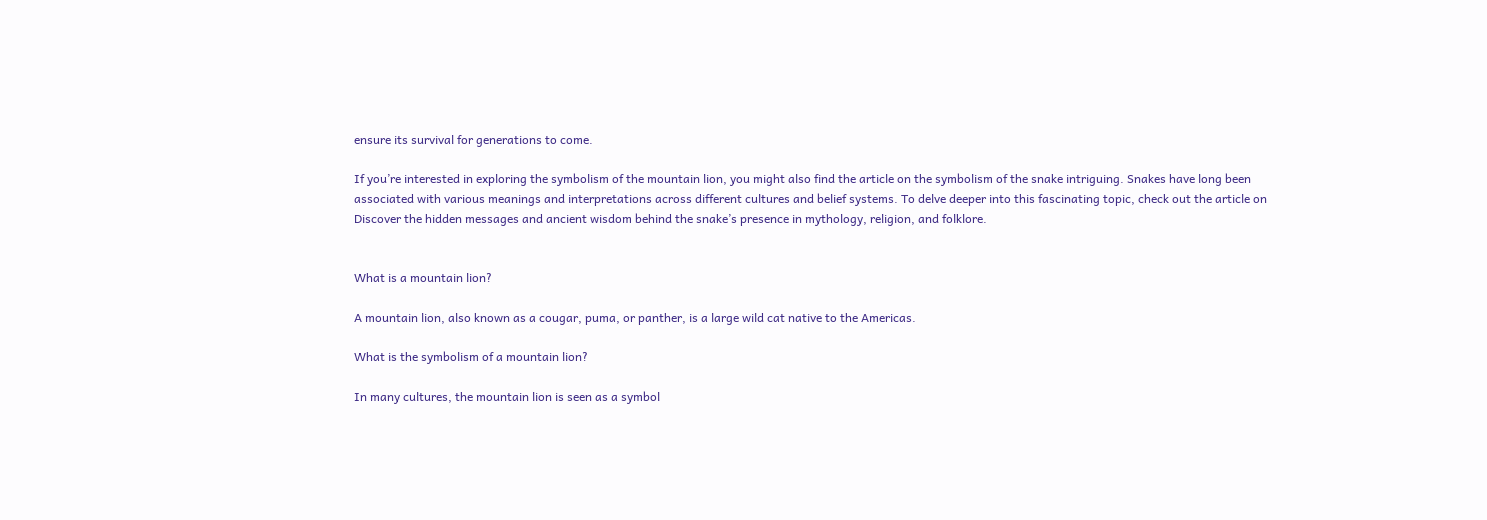ensure its survival for generations to come.

If you’re interested in exploring the symbolism of the mountain lion, you might also find the article on the symbolism of the snake intriguing. Snakes have long been associated with various meanings and interpretations across different cultures and belief systems. To delve deeper into this fascinating topic, check out the article on Discover the hidden messages and ancient wisdom behind the snake’s presence in mythology, religion, and folklore.


What is a mountain lion?

A mountain lion, also known as a cougar, puma, or panther, is a large wild cat native to the Americas.

What is the symbolism of a mountain lion?

In many cultures, the mountain lion is seen as a symbol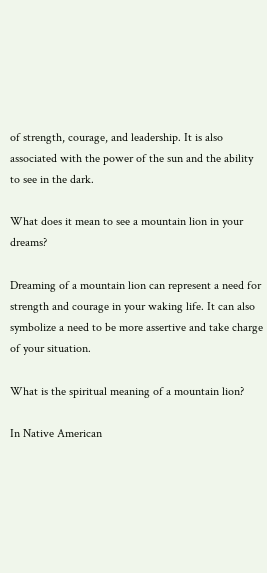of strength, courage, and leadership. It is also associated with the power of the sun and the ability to see in the dark.

What does it mean to see a mountain lion in your dreams?

Dreaming of a mountain lion can represent a need for strength and courage in your waking life. It can also symbolize a need to be more assertive and take charge of your situation.

What is the spiritual meaning of a mountain lion?

In Native American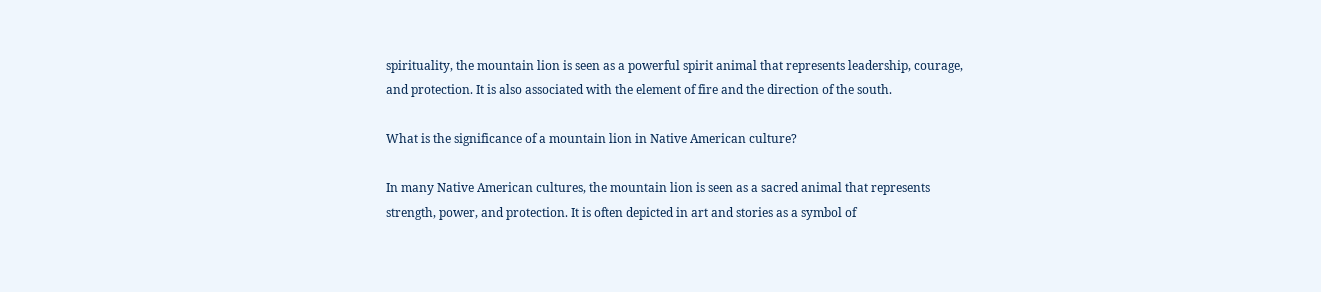spirituality, the mountain lion is seen as a powerful spirit animal that represents leadership, courage, and protection. It is also associated with the element of fire and the direction of the south.

What is the significance of a mountain lion in Native American culture?

In many Native American cultures, the mountain lion is seen as a sacred animal that represents strength, power, and protection. It is often depicted in art and stories as a symbol of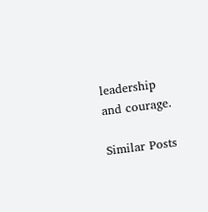leadership and courage.

Similar Posts